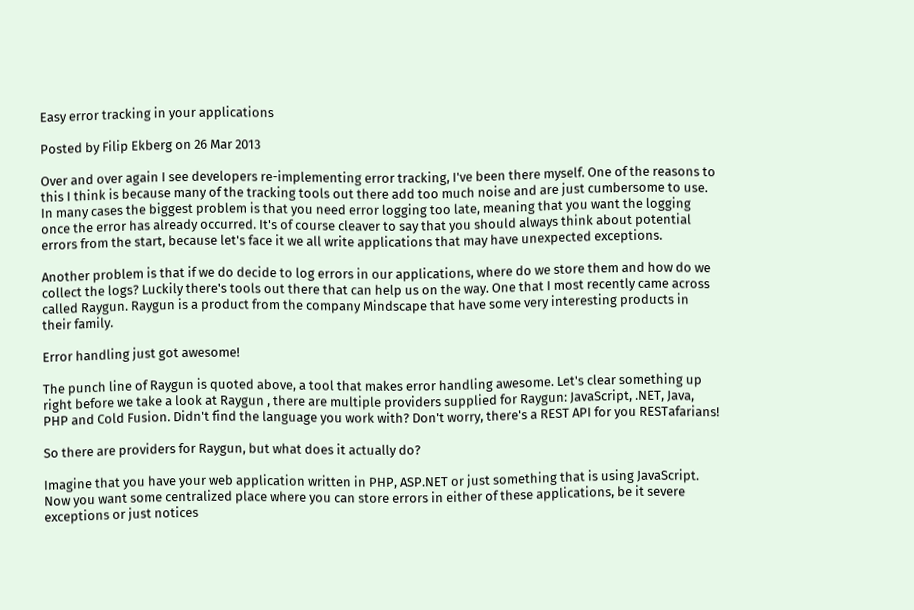Easy error tracking in your applications

Posted by Filip Ekberg on 26 Mar 2013

Over and over again I see developers re-implementing error tracking, I've been there myself. One of the reasons to this I think is because many of the tracking tools out there add too much noise and are just cumbersome to use. In many cases the biggest problem is that you need error logging too late, meaning that you want the logging once the error has already occurred. It's of course cleaver to say that you should always think about potential errors from the start, because let's face it we all write applications that may have unexpected exceptions.

Another problem is that if we do decide to log errors in our applications, where do we store them and how do we collect the logs? Luckily there's tools out there that can help us on the way. One that I most recently came across called Raygun. Raygun is a product from the company Mindscape that have some very interesting products in their family.

Error handling just got awesome!

The punch line of Raygun is quoted above, a tool that makes error handling awesome. Let's clear something up right before we take a look at Raygun , there are multiple providers supplied for Raygun: JavaScript, .NET, Java, PHP and Cold Fusion. Didn't find the language you work with? Don't worry, there's a REST API for you RESTafarians!

So there are providers for Raygun, but what does it actually do?

Imagine that you have your web application written in PHP, ASP.NET or just something that is using JavaScript. Now you want some centralized place where you can store errors in either of these applications, be it severe exceptions or just notices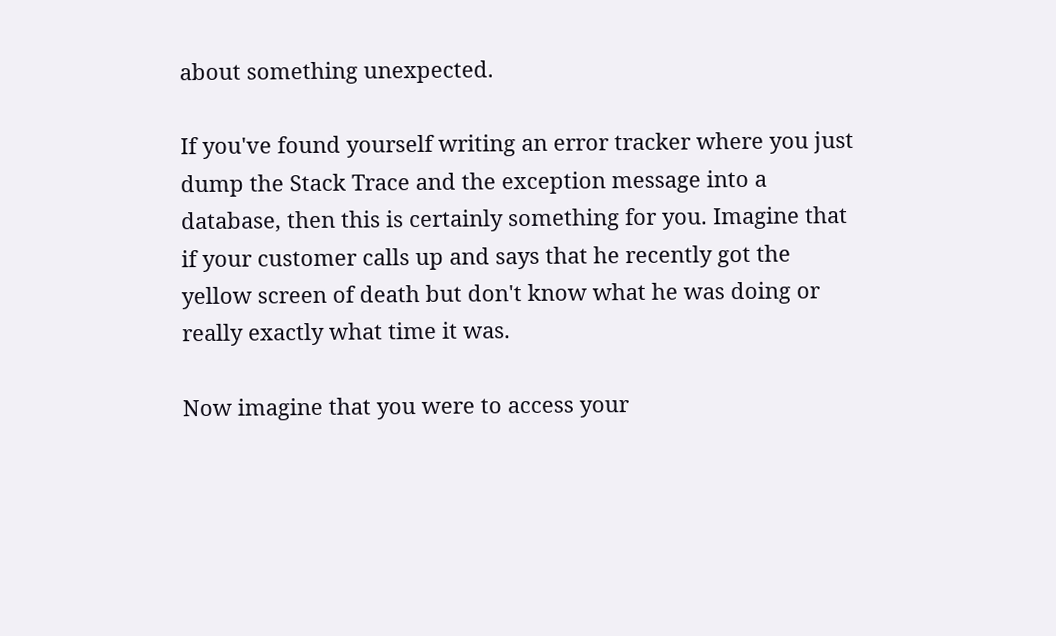about something unexpected.

If you've found yourself writing an error tracker where you just dump the Stack Trace and the exception message into a database, then this is certainly something for you. Imagine that if your customer calls up and says that he recently got the yellow screen of death but don't know what he was doing or really exactly what time it was.

Now imagine that you were to access your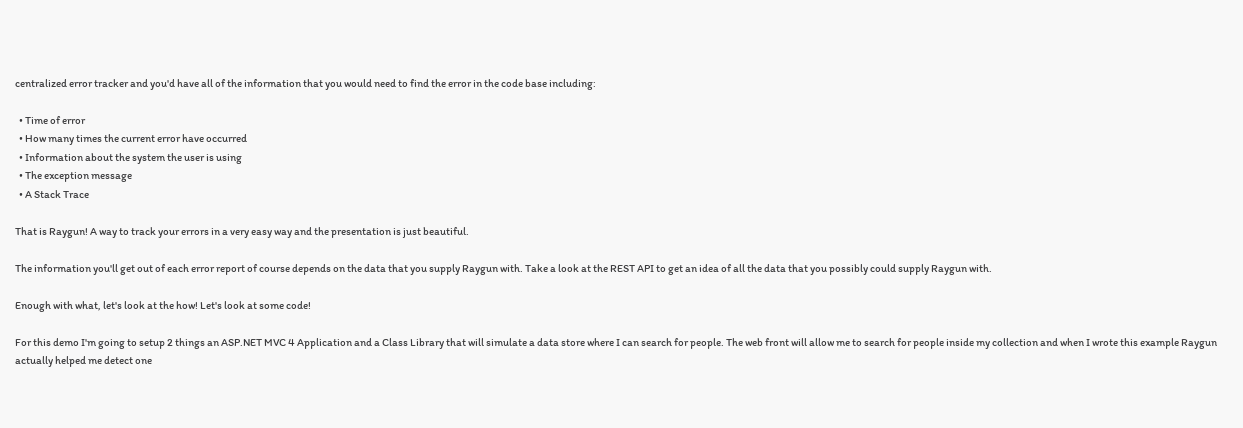centralized error tracker and you'd have all of the information that you would need to find the error in the code base including:

  • Time of error
  • How many times the current error have occurred
  • Information about the system the user is using
  • The exception message
  • A Stack Trace

That is Raygun! A way to track your errors in a very easy way and the presentation is just beautiful.

The information you'll get out of each error report of course depends on the data that you supply Raygun with. Take a look at the REST API to get an idea of all the data that you possibly could supply Raygun with.

Enough with what, let's look at the how! Let's look at some code!

For this demo I'm going to setup 2 things an ASP.NET MVC 4 Application and a Class Library that will simulate a data store where I can search for people. The web front will allow me to search for people inside my collection and when I wrote this example Raygun actually helped me detect one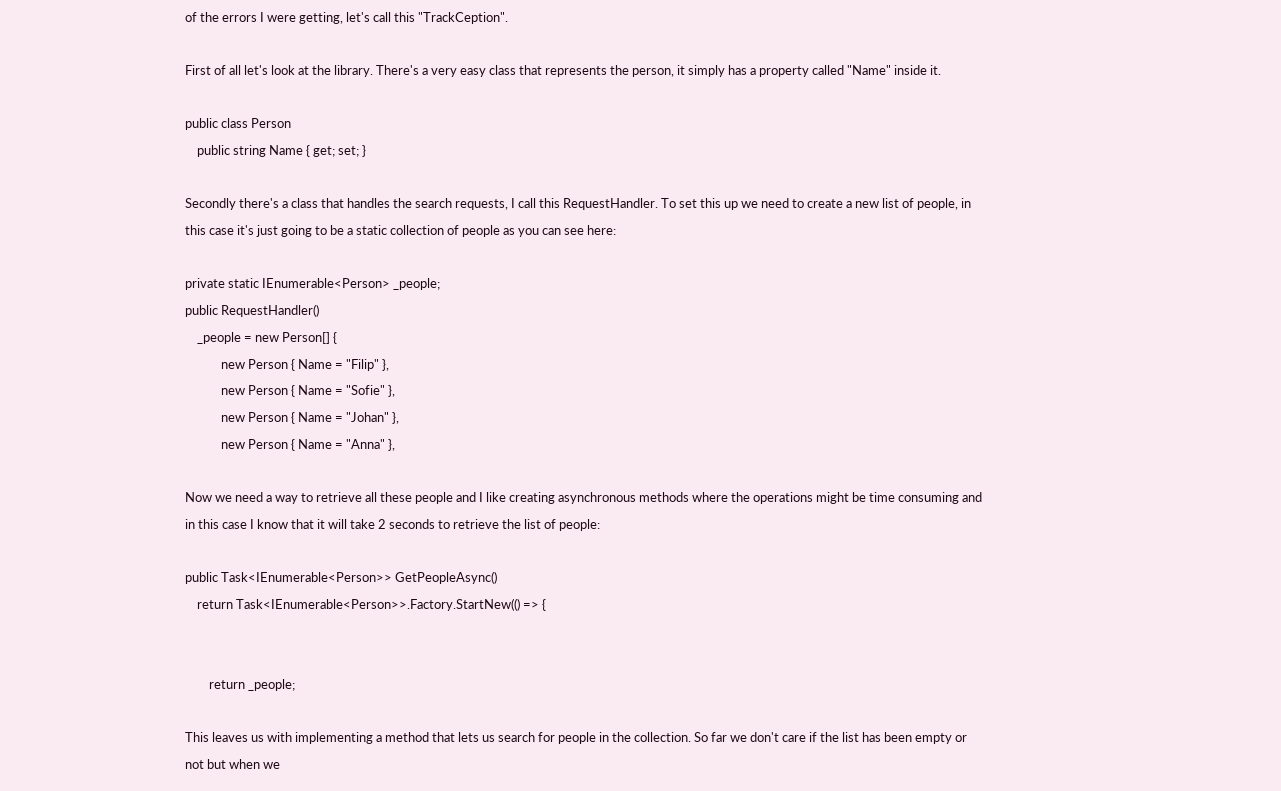of the errors I were getting, let's call this "TrackCeption".

First of all let's look at the library. There's a very easy class that represents the person, it simply has a property called "Name" inside it.

public class Person
    public string Name { get; set; }

Secondly there's a class that handles the search requests, I call this RequestHandler. To set this up we need to create a new list of people, in this case it's just going to be a static collection of people as you can see here:

private static IEnumerable<Person> _people;
public RequestHandler()
    _people = new Person[] {
            new Person { Name = "Filip" },
            new Person { Name = "Sofie" },
            new Person { Name = "Johan" },
            new Person { Name = "Anna" },

Now we need a way to retrieve all these people and I like creating asynchronous methods where the operations might be time consuming and in this case I know that it will take 2 seconds to retrieve the list of people:

public Task<IEnumerable<Person>> GetPeopleAsync()
    return Task<IEnumerable<Person>>.Factory.StartNew(() => {


        return _people;

This leaves us with implementing a method that lets us search for people in the collection. So far we don't care if the list has been empty or not but when we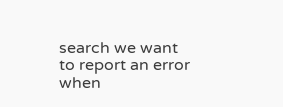search we want to report an error when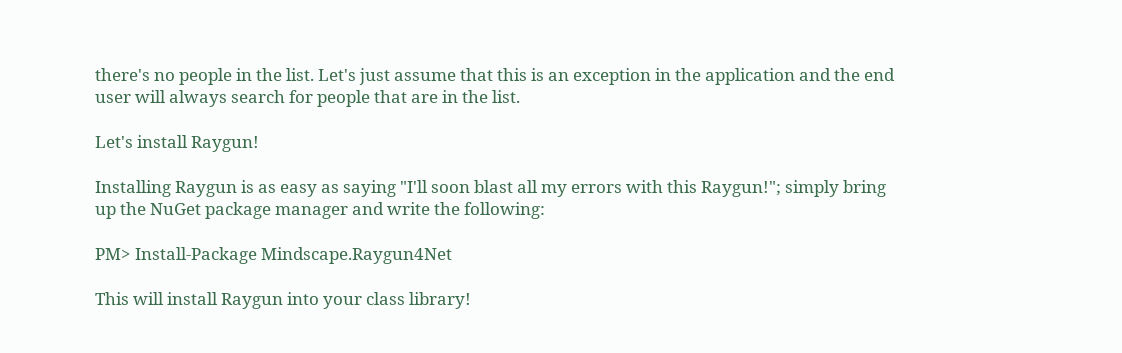there's no people in the list. Let's just assume that this is an exception in the application and the end user will always search for people that are in the list.

Let's install Raygun!

Installing Raygun is as easy as saying "I'll soon blast all my errors with this Raygun!"; simply bring up the NuGet package manager and write the following:

PM> Install-Package Mindscape.Raygun4Net

This will install Raygun into your class library!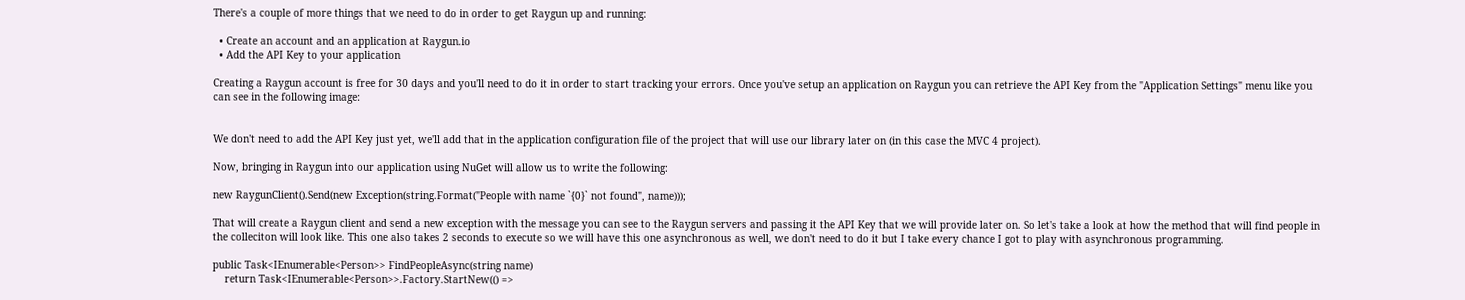There's a couple of more things that we need to do in order to get Raygun up and running:

  • Create an account and an application at Raygun.io
  • Add the API Key to your application

Creating a Raygun account is free for 30 days and you'll need to do it in order to start tracking your errors. Once you've setup an application on Raygun you can retrieve the API Key from the "Application Settings" menu like you can see in the following image:


We don't need to add the API Key just yet, we'll add that in the application configuration file of the project that will use our library later on (in this case the MVC 4 project).

Now, bringing in Raygun into our application using NuGet will allow us to write the following:

new RaygunClient().Send(new Exception(string.Format("People with name `{0}` not found", name)));

That will create a Raygun client and send a new exception with the message you can see to the Raygun servers and passing it the API Key that we will provide later on. So let's take a look at how the method that will find people in the colleciton will look like. This one also takes 2 seconds to execute so we will have this one asynchronous as well, we don't need to do it but I take every chance I got to play with asynchronous programming.

public Task<IEnumerable<Person>> FindPeopleAsync(string name)
    return Task<IEnumerable<Person>>.Factory.StartNew(() =>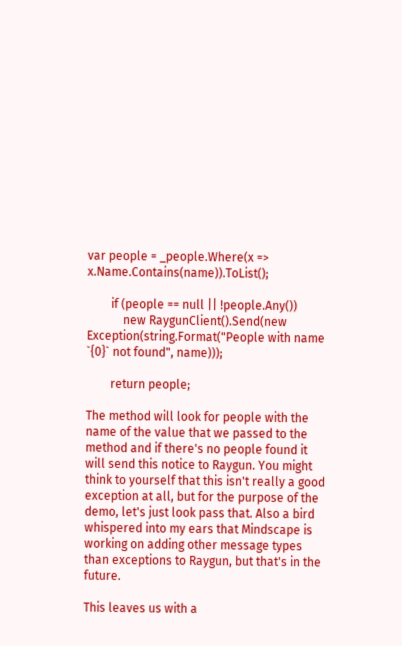var people = _people.Where(x => x.Name.Contains(name)).ToList();

        if (people == null || !people.Any())
            new RaygunClient().Send(new Exception(string.Format("People with name `{0}` not found", name)));

        return people;

The method will look for people with the name of the value that we passed to the method and if there's no people found it will send this notice to Raygun. You might think to yourself that this isn't really a good exception at all, but for the purpose of the demo, let's just look pass that. Also a bird whispered into my ears that Mindscape is working on adding other message types than exceptions to Raygun, but that's in the future.

This leaves us with a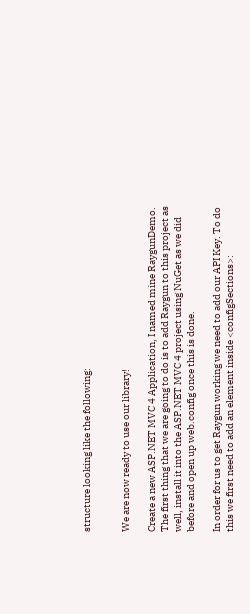structure looking like the following:


We are now ready to use our library!

Create a new ASP.NET MVC 4 Application, I named mine RaygunDemo. The first thing that we are going to do is to add Raygun to this project as well, install it into the ASP.NET MVC 4 project using NuGet as we did before and open up web.config once this is done.

In order for us to get Raygun working we need to add our API Key. To do this we first need to add an element inside <configSections>: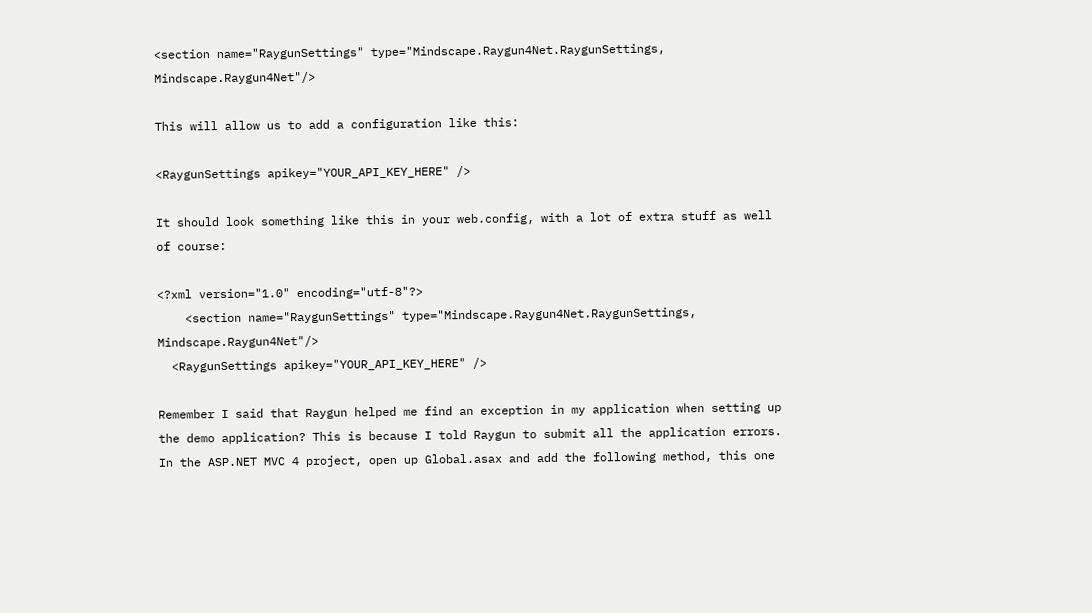<section name="RaygunSettings" type="Mindscape.Raygun4Net.RaygunSettings, Mindscape.Raygun4Net"/>

This will allow us to add a configuration like this:

<RaygunSettings apikey="YOUR_API_KEY_HERE" />

It should look something like this in your web.config, with a lot of extra stuff as well of course:

<?xml version="1.0" encoding="utf-8"?>
    <section name="RaygunSettings" type="Mindscape.Raygun4Net.RaygunSettings, Mindscape.Raygun4Net"/>
  <RaygunSettings apikey="YOUR_API_KEY_HERE" />

Remember I said that Raygun helped me find an exception in my application when setting up the demo application? This is because I told Raygun to submit all the application errors. In the ASP.NET MVC 4 project, open up Global.asax and add the following method, this one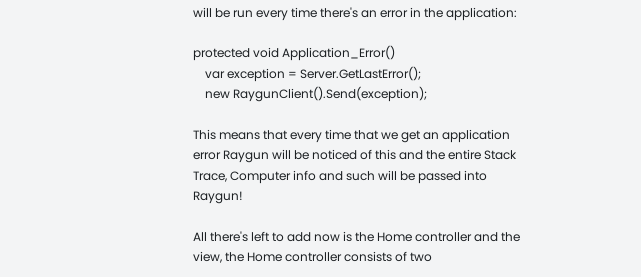will be run every time there's an error in the application:

protected void Application_Error()
    var exception = Server.GetLastError();
    new RaygunClient().Send(exception);

This means that every time that we get an application error Raygun will be noticed of this and the entire Stack Trace, Computer info and such will be passed into Raygun!

All there's left to add now is the Home controller and the view, the Home controller consists of two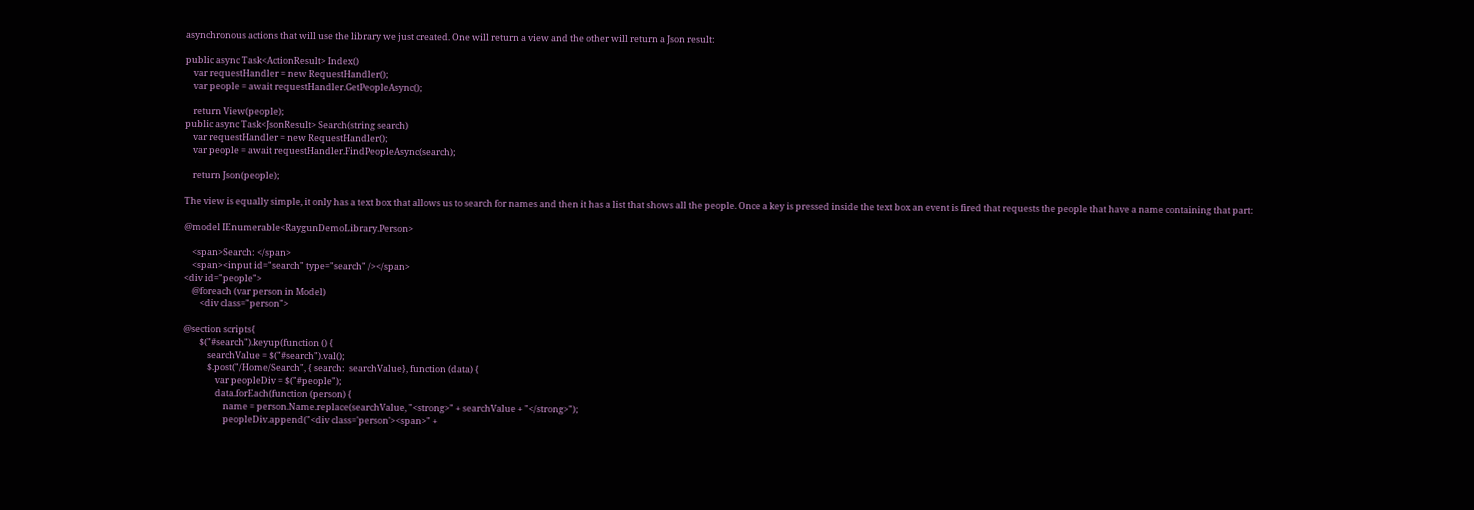asynchronous actions that will use the library we just created. One will return a view and the other will return a Json result:

public async Task<ActionResult> Index()
    var requestHandler = new RequestHandler();
    var people = await requestHandler.GetPeopleAsync();

    return View(people);
public async Task<JsonResult> Search(string search)
    var requestHandler = new RequestHandler();
    var people = await requestHandler.FindPeopleAsync(search);

    return Json(people);

The view is equally simple, it only has a text box that allows us to search for names and then it has a list that shows all the people. Once a key is pressed inside the text box an event is fired that requests the people that have a name containing that part:

@model IEnumerable<RaygunDemoLibrary.Person>

    <span>Search: </span>
    <span><input id="search" type="search" /></span>
<div id="people">
    @foreach (var person in Model)
        <div class="person">

@section scripts{
        $("#search").keyup(function () {
            searchValue = $("#search").val();
            $.post("/Home/Search", { search:  searchValue}, function (data) {
                var peopleDiv = $("#people");
                data.forEach(function (person) {
                    name = person.Name.replace(searchValue, "<strong>" + searchValue + "</strong>");
                    peopleDiv.append("<div class='person'><span>" +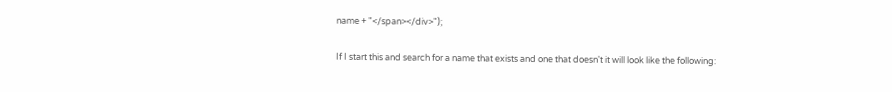name + "</span></div>");

If I start this and search for a name that exists and one that doesn't it will look like the following: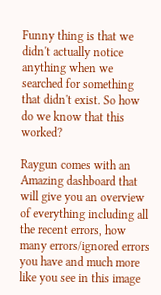Funny thing is that we didn't actually notice anything when we searched for something that didn't exist. So how do we know that this worked?

Raygun comes with an Amazing dashboard that will give you an overview of everything including all the recent errors, how many errors/ignored errors you have and much more like you see in this image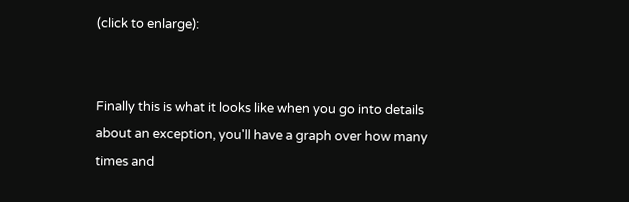(click to enlarge):


Finally this is what it looks like when you go into details about an exception, you'll have a graph over how many times and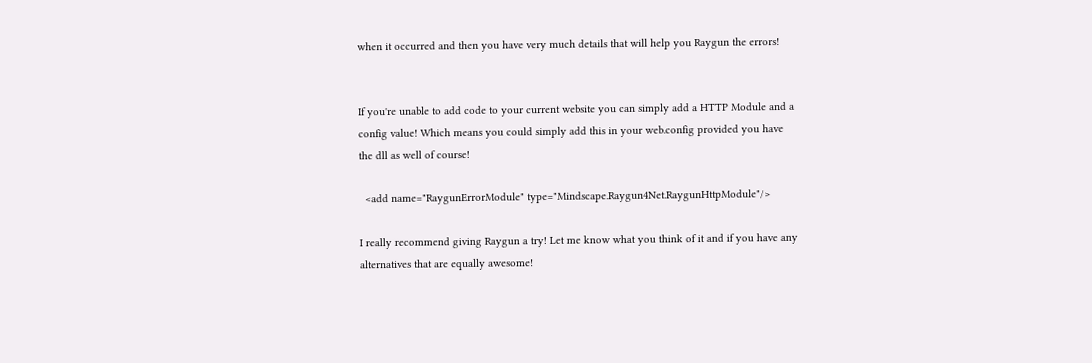when it occurred and then you have very much details that will help you Raygun the errors!


If you're unable to add code to your current website you can simply add a HTTP Module and a config value! Which means you could simply add this in your web.config provided you have the dll as well of course!

  <add name="RaygunErrorModule" type="Mindscape.Raygun4Net.RaygunHttpModule"/>

I really recommend giving Raygun a try! Let me know what you think of it and if you have any alternatives that are equally awesome!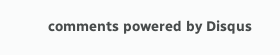comments powered by Disqus